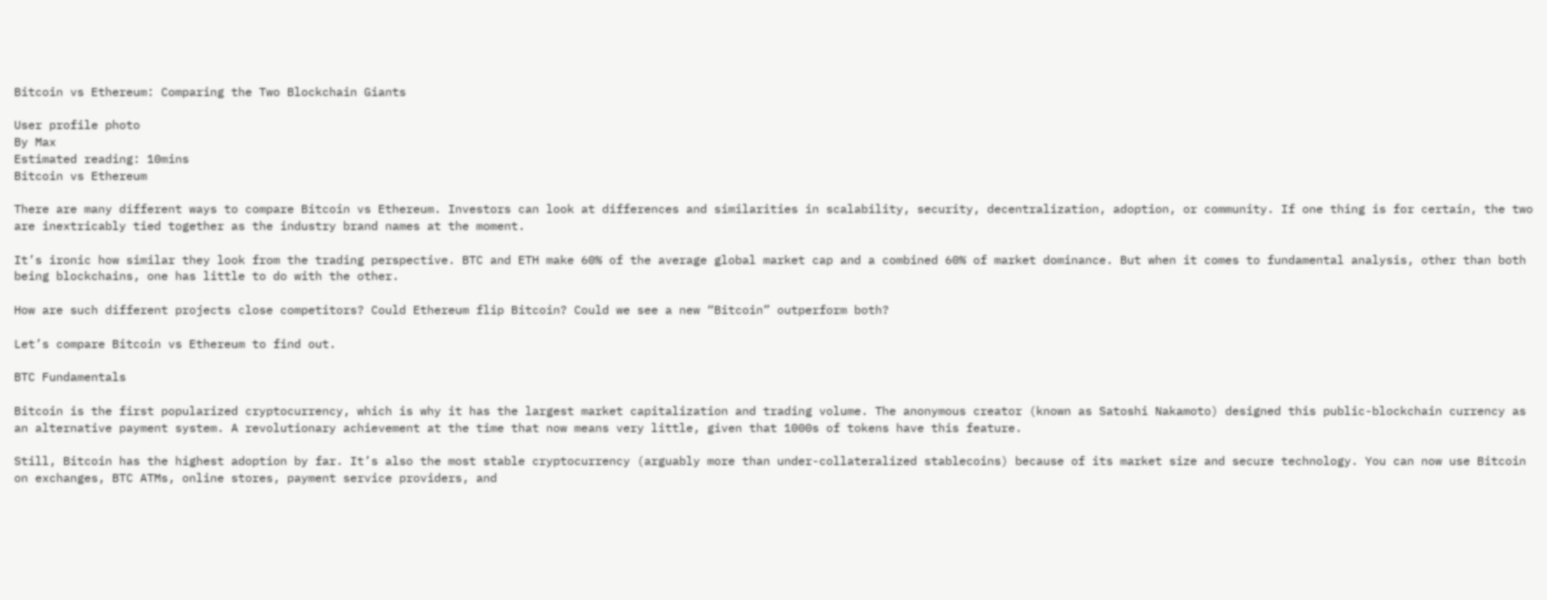Bitcoin vs Ethereum: Comparing the Two Blockchain Giants

User profile photo
By Max
Estimated reading: 10mins
Bitcoin vs Ethereum

There are many different ways to compare Bitcoin vs Ethereum. Investors can look at differences and similarities in scalability, security, decentralization, adoption, or community. If one thing is for certain, the two are inextricably tied together as the industry brand names at the moment.

It’s ironic how similar they look from the trading perspective. BTC and ETH make 60% of the average global market cap and a combined 60% of market dominance. But when it comes to fundamental analysis, other than both being blockchains, one has little to do with the other.

How are such different projects close competitors? Could Ethereum flip Bitcoin? Could we see a new “Bitcoin” outperform both?

Let’s compare Bitcoin vs Ethereum to find out.

BTC Fundamentals

Bitcoin is the first popularized cryptocurrency, which is why it has the largest market capitalization and trading volume. The anonymous creator (known as Satoshi Nakamoto) designed this public-blockchain currency as an alternative payment system. A revolutionary achievement at the time that now means very little, given that 1000s of tokens have this feature.

Still, Bitcoin has the highest adoption by far. It’s also the most stable cryptocurrency (arguably more than under-collateralized stablecoins) because of its market size and secure technology. You can now use Bitcoin on exchanges, BTC ATMs, online stores, payment service providers, and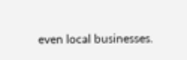even local businesses.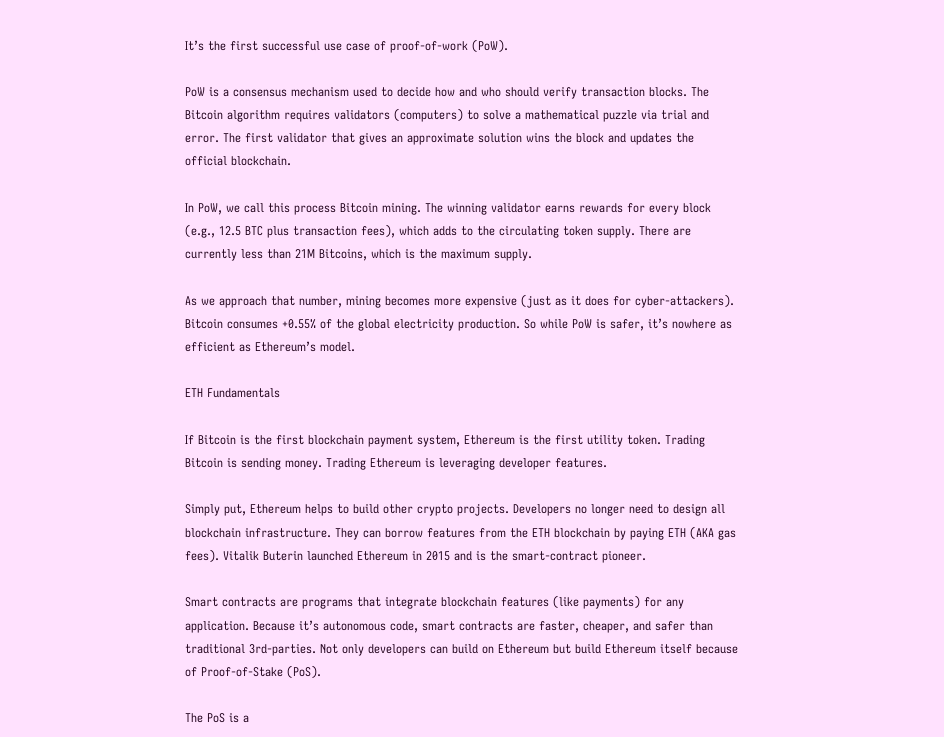It’s the first successful use case of proof-of-work (PoW).

PoW is a consensus mechanism used to decide how and who should verify transaction blocks. The Bitcoin algorithm requires validators (computers) to solve a mathematical puzzle via trial and error. The first validator that gives an approximate solution wins the block and updates the official blockchain.

In PoW, we call this process Bitcoin mining. The winning validator earns rewards for every block (e.g., 12.5 BTC plus transaction fees), which adds to the circulating token supply. There are currently less than 21M Bitcoins, which is the maximum supply.

As we approach that number, mining becomes more expensive (just as it does for cyber-attackers). Bitcoin consumes +0.55% of the global electricity production. So while PoW is safer, it’s nowhere as efficient as Ethereum’s model.

ETH Fundamentals

If Bitcoin is the first blockchain payment system, Ethereum is the first utility token. Trading Bitcoin is sending money. Trading Ethereum is leveraging developer features.

Simply put, Ethereum helps to build other crypto projects. Developers no longer need to design all blockchain infrastructure. They can borrow features from the ETH blockchain by paying ETH (AKA gas fees). Vitalik Buterin launched Ethereum in 2015 and is the smart-contract pioneer.

Smart contracts are programs that integrate blockchain features (like payments) for any application. Because it’s autonomous code, smart contracts are faster, cheaper, and safer than traditional 3rd-parties. Not only developers can build on Ethereum but build Ethereum itself because of Proof-of-Stake (PoS).

The PoS is a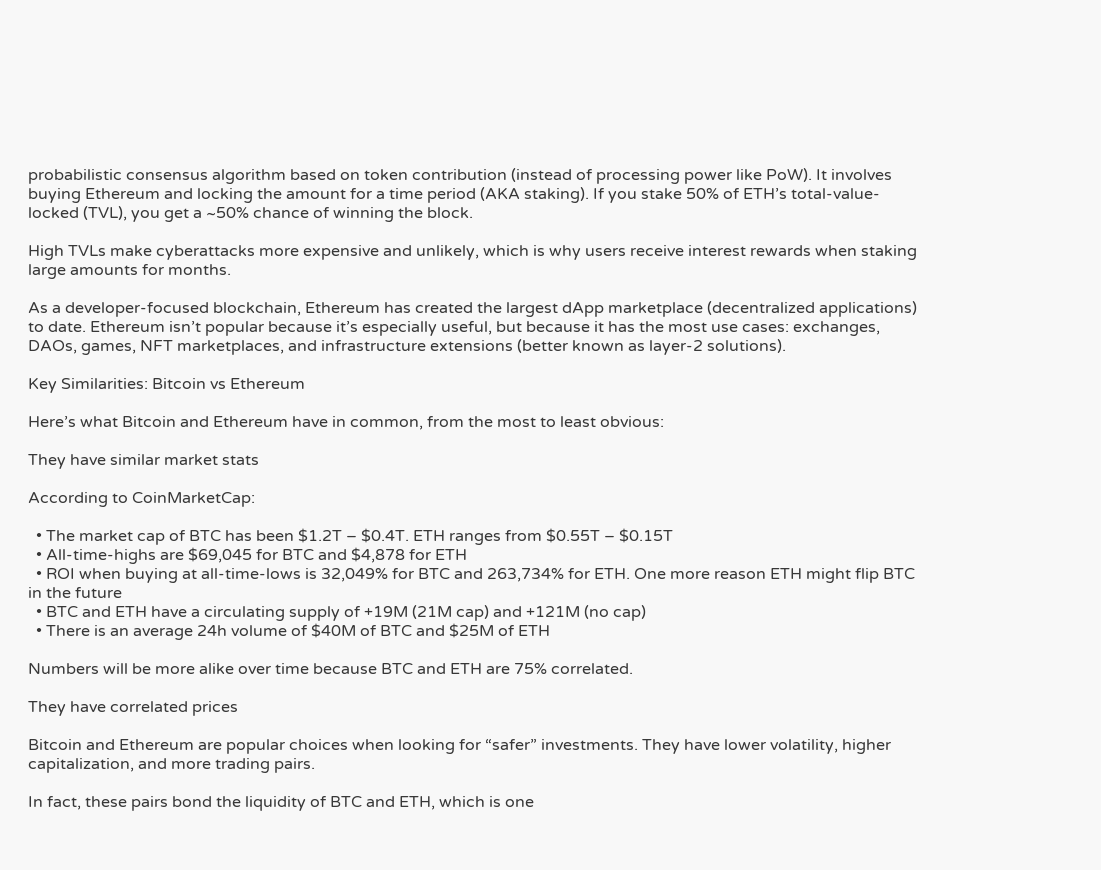probabilistic consensus algorithm based on token contribution (instead of processing power like PoW). It involves buying Ethereum and locking the amount for a time period (AKA staking). If you stake 50% of ETH’s total-value-locked (TVL), you get a ~50% chance of winning the block.

High TVLs make cyberattacks more expensive and unlikely, which is why users receive interest rewards when staking large amounts for months.

As a developer-focused blockchain, Ethereum has created the largest dApp marketplace (decentralized applications) to date. Ethereum isn’t popular because it’s especially useful, but because it has the most use cases: exchanges, DAOs, games, NFT marketplaces, and infrastructure extensions (better known as layer-2 solutions).

Key Similarities: Bitcoin vs Ethereum

Here’s what Bitcoin and Ethereum have in common, from the most to least obvious:

They have similar market stats

According to CoinMarketCap:

  • The market cap of BTC has been $1.2T – $0.4T. ETH ranges from $0.55T – $0.15T
  • All-time-highs are $69,045 for BTC and $4,878 for ETH
  • ROI when buying at all-time-lows is 32,049% for BTC and 263,734% for ETH. One more reason ETH might flip BTC in the future
  • BTC and ETH have a circulating supply of +19M (21M cap) and +121M (no cap)
  • There is an average 24h volume of $40M of BTC and $25M of ETH

Numbers will be more alike over time because BTC and ETH are 75% correlated.

They have correlated prices

Bitcoin and Ethereum are popular choices when looking for “safer” investments. They have lower volatility, higher capitalization, and more trading pairs.

In fact, these pairs bond the liquidity of BTC and ETH, which is one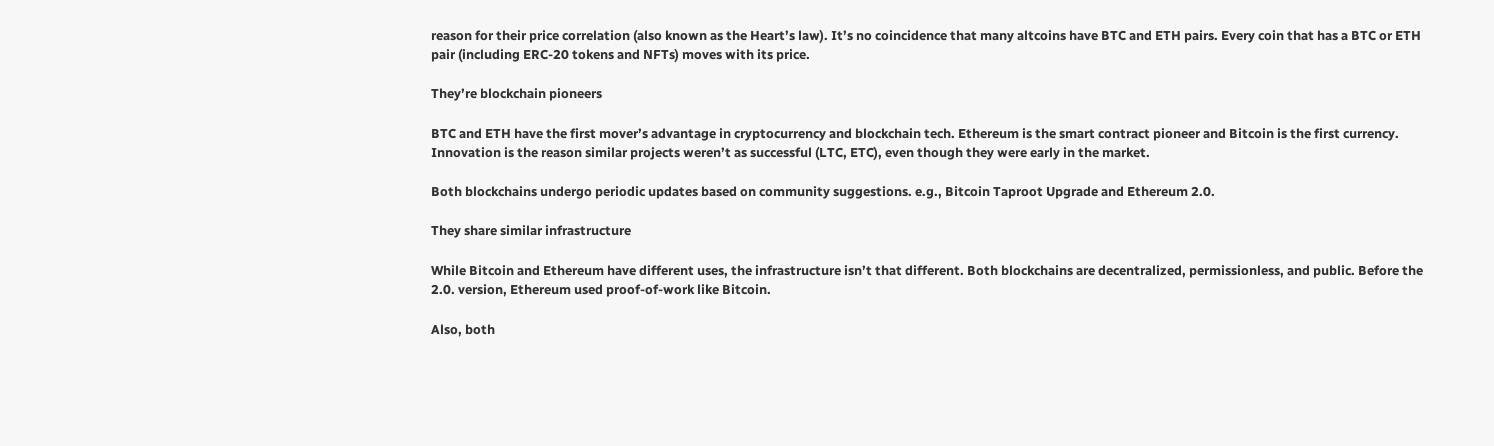reason for their price correlation (also known as the Heart’s law). It’s no coincidence that many altcoins have BTC and ETH pairs. Every coin that has a BTC or ETH pair (including ERC-20 tokens and NFTs) moves with its price.

They’re blockchain pioneers

BTC and ETH have the first mover’s advantage in cryptocurrency and blockchain tech. Ethereum is the smart contract pioneer and Bitcoin is the first currency. Innovation is the reason similar projects weren’t as successful (LTC, ETC), even though they were early in the market.

Both blockchains undergo periodic updates based on community suggestions. e.g., Bitcoin Taproot Upgrade and Ethereum 2.0.

They share similar infrastructure

While Bitcoin and Ethereum have different uses, the infrastructure isn’t that different. Both blockchains are decentralized, permissionless, and public. Before the 2.0. version, Ethereum used proof-of-work like Bitcoin.

Also, both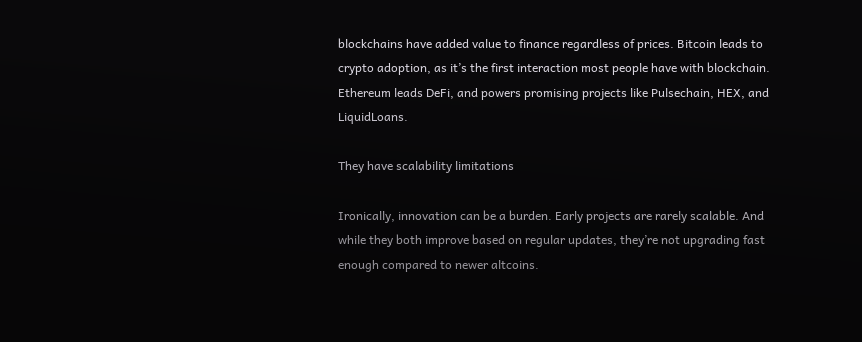blockchains have added value to finance regardless of prices. Bitcoin leads to crypto adoption, as it’s the first interaction most people have with blockchain. Ethereum leads DeFi, and powers promising projects like Pulsechain, HEX, and LiquidLoans.

They have scalability limitations

Ironically, innovation can be a burden. Early projects are rarely scalable. And while they both improve based on regular updates, they’re not upgrading fast enough compared to newer altcoins.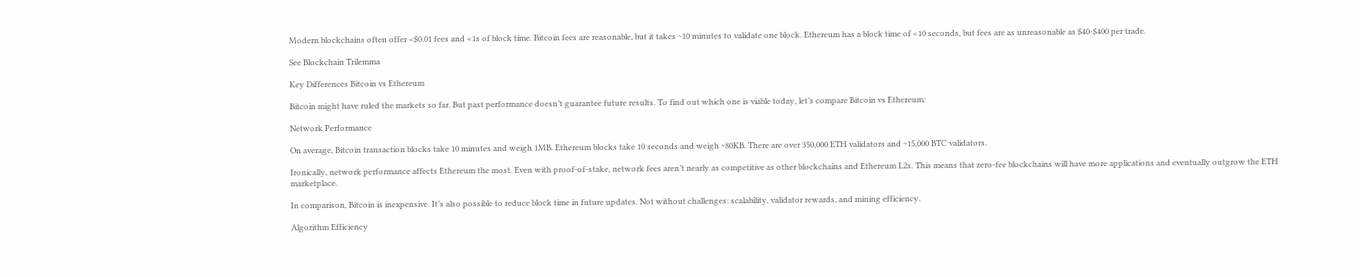Modern blockchains often offer <$0.01 fees and <1s of block time. Bitcoin fees are reasonable, but it takes ~10 minutes to validate one block. Ethereum has a block time of <10 seconds, but fees are as unreasonable as $40-$400 per trade.

See Blockchain Trilemma

Key Differences Bitcoin vs Ethereum

Bitcoin might have ruled the markets so far. But past performance doesn’t guarantee future results. To find out which one is viable today, let’s compare Bitcoin vs Ethereum:

Network Performance

On average, Bitcoin transaction blocks take 10 minutes and weigh 1MB. Ethereum blocks take 10 seconds and weigh ~80KB. There are over 350,000 ETH validators and ~15,000 BTC validators.

Ironically, network performance affects Ethereum the most. Even with proof-of-stake, network fees aren’t nearly as competitive as other blockchains and Ethereum L2s. This means that zero-fee blockchains will have more applications and eventually outgrow the ETH marketplace.

In comparison, Bitcoin is inexpensive. It’s also possible to reduce block time in future updates. Not without challenges: scalability, validator rewards, and mining efficiency.

Algorithm Efficiency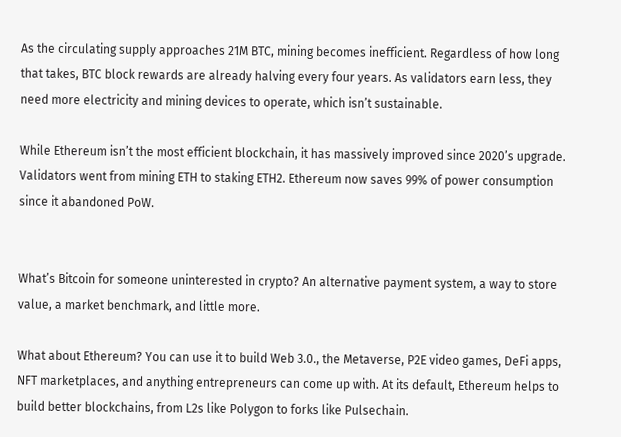As the circulating supply approaches 21M BTC, mining becomes inefficient. Regardless of how long that takes, BTC block rewards are already halving every four years. As validators earn less, they need more electricity and mining devices to operate, which isn’t sustainable.

While Ethereum isn’t the most efficient blockchain, it has massively improved since 2020’s upgrade. Validators went from mining ETH to staking ETH2. Ethereum now saves 99% of power consumption since it abandoned PoW.


What’s Bitcoin for someone uninterested in crypto? An alternative payment system, a way to store value, a market benchmark, and little more.

What about Ethereum? You can use it to build Web 3.0., the Metaverse, P2E video games, DeFi apps, NFT marketplaces, and anything entrepreneurs can come up with. At its default, Ethereum helps to build better blockchains, from L2s like Polygon to forks like Pulsechain.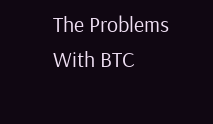The Problems With BTC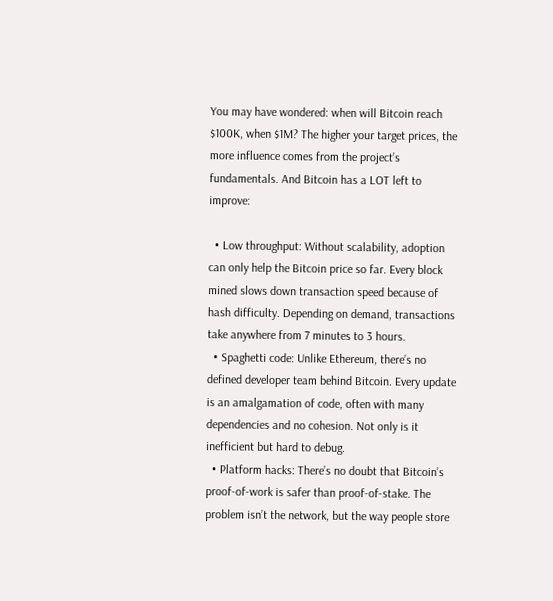You may have wondered: when will Bitcoin reach $100K, when $1M? The higher your target prices, the more influence comes from the project’s fundamentals. And Bitcoin has a LOT left to improve:

  • Low throughput: Without scalability, adoption can only help the Bitcoin price so far. Every block mined slows down transaction speed because of hash difficulty. Depending on demand, transactions take anywhere from 7 minutes to 3 hours.
  • Spaghetti code: Unlike Ethereum, there’s no defined developer team behind Bitcoin. Every update is an amalgamation of code, often with many dependencies and no cohesion. Not only is it inefficient but hard to debug.
  • Platform hacks: There’s no doubt that Bitcoin’s proof-of-work is safer than proof-of-stake. The problem isn’t the network, but the way people store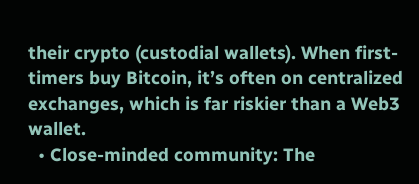their crypto (custodial wallets). When first-timers buy Bitcoin, it’s often on centralized exchanges, which is far riskier than a Web3 wallet.
  • Close-minded community: The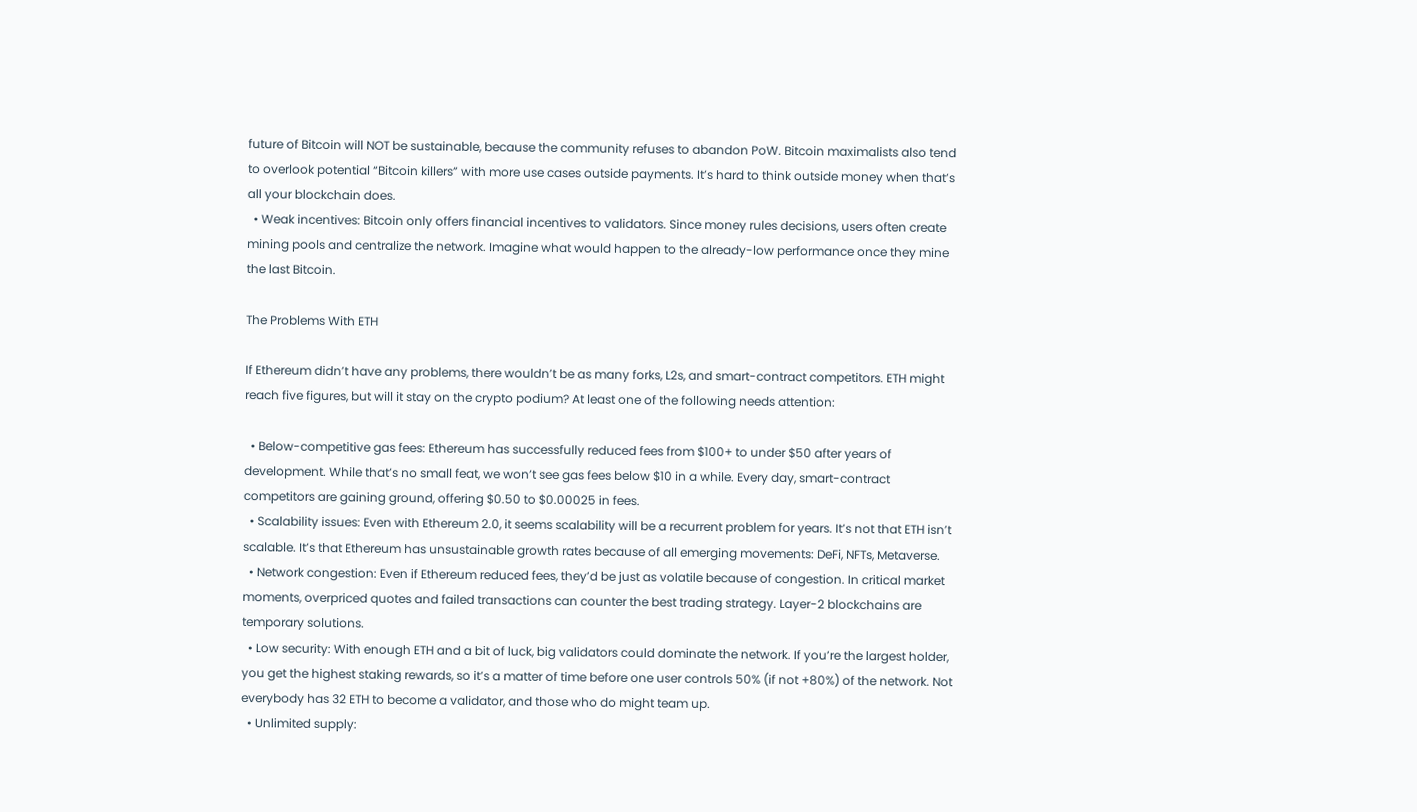future of Bitcoin will NOT be sustainable, because the community refuses to abandon PoW. Bitcoin maximalists also tend to overlook potential “Bitcoin killers” with more use cases outside payments. It’s hard to think outside money when that’s all your blockchain does.
  • Weak incentives: Bitcoin only offers financial incentives to validators. Since money rules decisions, users often create mining pools and centralize the network. Imagine what would happen to the already-low performance once they mine the last Bitcoin.

The Problems With ETH

If Ethereum didn’t have any problems, there wouldn’t be as many forks, L2s, and smart-contract competitors. ETH might reach five figures, but will it stay on the crypto podium? At least one of the following needs attention:

  • Below-competitive gas fees: Ethereum has successfully reduced fees from $100+ to under $50 after years of development. While that’s no small feat, we won’t see gas fees below $10 in a while. Every day, smart-contract competitors are gaining ground, offering $0.50 to $0.00025 in fees.
  • Scalability issues: Even with Ethereum 2.0, it seems scalability will be a recurrent problem for years. It’s not that ETH isn’t scalable. It’s that Ethereum has unsustainable growth rates because of all emerging movements: DeFi, NFTs, Metaverse.
  • Network congestion: Even if Ethereum reduced fees, they’d be just as volatile because of congestion. In critical market moments, overpriced quotes and failed transactions can counter the best trading strategy. Layer-2 blockchains are temporary solutions.
  • Low security: With enough ETH and a bit of luck, big validators could dominate the network. If you’re the largest holder, you get the highest staking rewards, so it’s a matter of time before one user controls 50% (if not +80%) of the network. Not everybody has 32 ETH to become a validator, and those who do might team up.
  • Unlimited supply: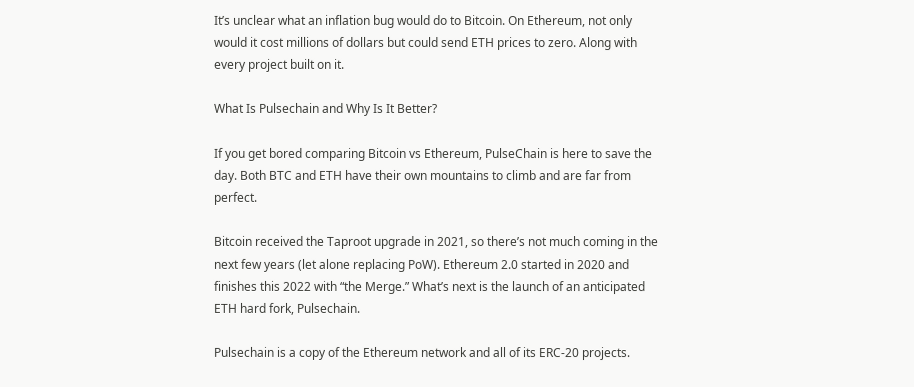It’s unclear what an inflation bug would do to Bitcoin. On Ethereum, not only would it cost millions of dollars but could send ETH prices to zero. Along with every project built on it.

What Is Pulsechain and Why Is It Better?

If you get bored comparing Bitcoin vs Ethereum, PulseChain is here to save the day. Both BTC and ETH have their own mountains to climb and are far from perfect.

Bitcoin received the Taproot upgrade in 2021, so there’s not much coming in the next few years (let alone replacing PoW). Ethereum 2.0 started in 2020 and finishes this 2022 with “the Merge.” What’s next is the launch of an anticipated ETH hard fork, Pulsechain.

Pulsechain is a copy of the Ethereum network and all of its ERC-20 projects.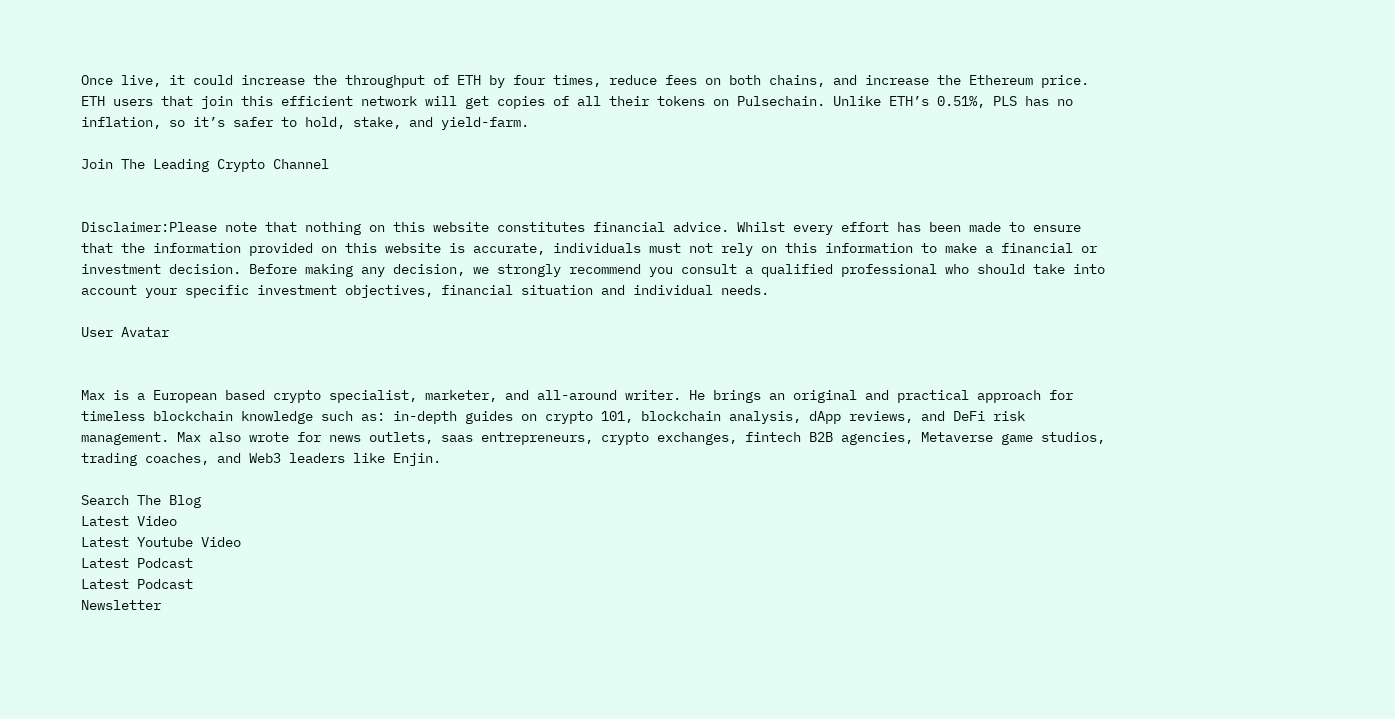Once live, it could increase the throughput of ETH by four times, reduce fees on both chains, and increase the Ethereum price. ETH users that join this efficient network will get copies of all their tokens on Pulsechain. Unlike ETH’s 0.51%, PLS has no inflation, so it’s safer to hold, stake, and yield-farm.

Join The Leading Crypto Channel


Disclaimer:Please note that nothing on this website constitutes financial advice. Whilst every effort has been made to ensure that the information provided on this website is accurate, individuals must not rely on this information to make a financial or investment decision. Before making any decision, we strongly recommend you consult a qualified professional who should take into account your specific investment objectives, financial situation and individual needs.

User Avatar


Max is a European based crypto specialist, marketer, and all-around writer. He brings an original and practical approach for timeless blockchain knowledge such as: in-depth guides on crypto 101, blockchain analysis, dApp reviews, and DeFi risk management. Max also wrote for news outlets, saas entrepreneurs, crypto exchanges, fintech B2B agencies, Metaverse game studios, trading coaches, and Web3 leaders like Enjin.

Search The Blog
Latest Video
Latest Youtube Video
Latest Podcast
Latest Podcast
Newsletter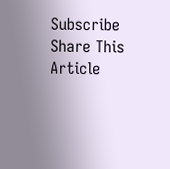Subscribe
Share This Article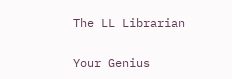The LL Librarian

Your Genius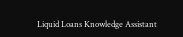Liquid Loans Knowledge Assistant